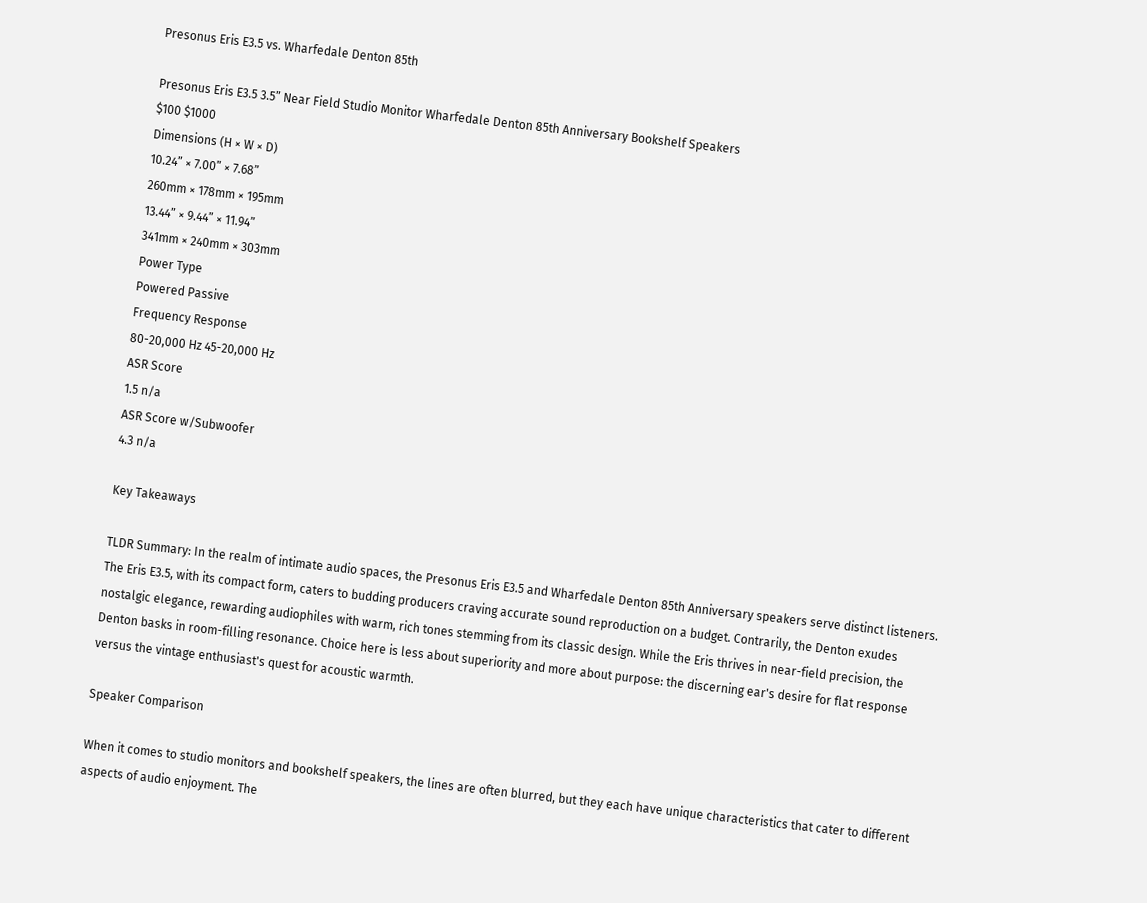Presonus Eris E3.5 vs. Wharfedale Denton 85th

Presonus Eris E3.5 3.5” Near Field Studio Monitor Wharfedale Denton 85th Anniversary Bookshelf Speakers
$100 $1000
Dimensions (H × W × D)
10.24” × 7.00” × 7.68”
260mm × 178mm × 195mm
13.44” × 9.44” × 11.94”
341mm × 240mm × 303mm
Power Type
Powered Passive
Frequency Response
80-20,000 Hz 45-20,000 Hz
ASR Score
1.5 n/a
ASR Score w/Subwoofer
4.3 n/a

Key Takeaways

TLDR Summary: In the realm of intimate audio spaces, the Presonus Eris E3.5 and Wharfedale Denton 85th Anniversary speakers serve distinct listeners. The Eris E3.5, with its compact form, caters to budding producers craving accurate sound reproduction on a budget. Contrarily, the Denton exudes nostalgic elegance, rewarding audiophiles with warm, rich tones stemming from its classic design. While the Eris thrives in near-field precision, the Denton basks in room-filling resonance. Choice here is less about superiority and more about purpose: the discerning ear's desire for flat response versus the vintage enthusiast's quest for acoustic warmth.

Speaker Comparison

When it comes to studio monitors and bookshelf speakers, the lines are often blurred, but they each have unique characteristics that cater to different aspects of audio enjoyment. The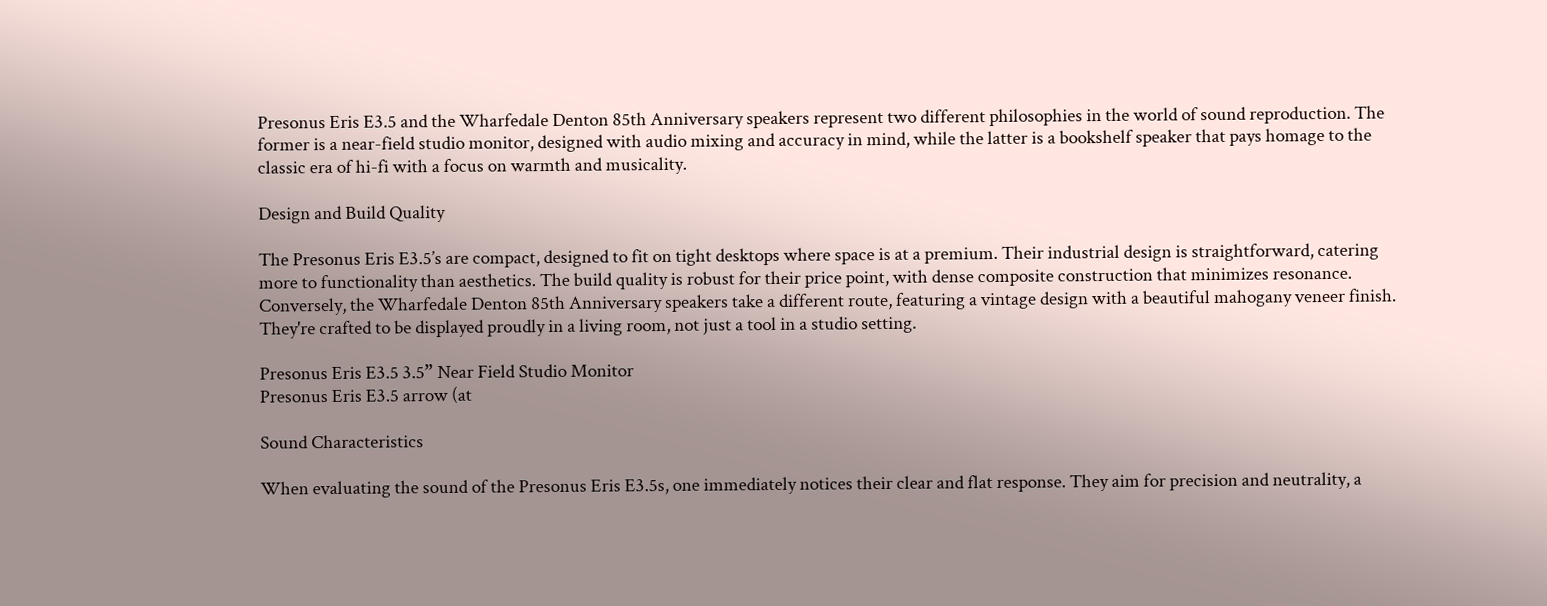Presonus Eris E3.5 and the Wharfedale Denton 85th Anniversary speakers represent two different philosophies in the world of sound reproduction. The former is a near-field studio monitor, designed with audio mixing and accuracy in mind, while the latter is a bookshelf speaker that pays homage to the classic era of hi-fi with a focus on warmth and musicality.

Design and Build Quality

The Presonus Eris E3.5’s are compact, designed to fit on tight desktops where space is at a premium. Their industrial design is straightforward, catering more to functionality than aesthetics. The build quality is robust for their price point, with dense composite construction that minimizes resonance. Conversely, the Wharfedale Denton 85th Anniversary speakers take a different route, featuring a vintage design with a beautiful mahogany veneer finish. They're crafted to be displayed proudly in a living room, not just a tool in a studio setting.

Presonus Eris E3.5 3.5” Near Field Studio Monitor
Presonus Eris E3.5 arrow (at

Sound Characteristics

When evaluating the sound of the Presonus Eris E3.5s, one immediately notices their clear and flat response. They aim for precision and neutrality, a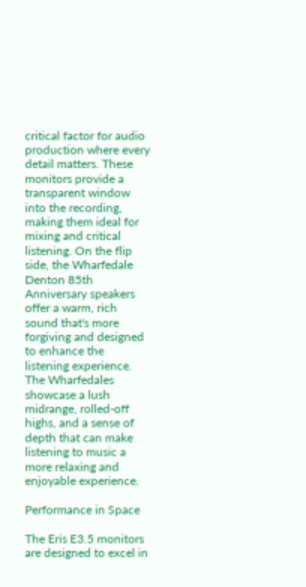critical factor for audio production where every detail matters. These monitors provide a transparent window into the recording, making them ideal for mixing and critical listening. On the flip side, the Wharfedale Denton 85th Anniversary speakers offer a warm, rich sound that's more forgiving and designed to enhance the listening experience. The Wharfedales showcase a lush midrange, rolled-off highs, and a sense of depth that can make listening to music a more relaxing and enjoyable experience.

Performance in Space

The Eris E3.5 monitors are designed to excel in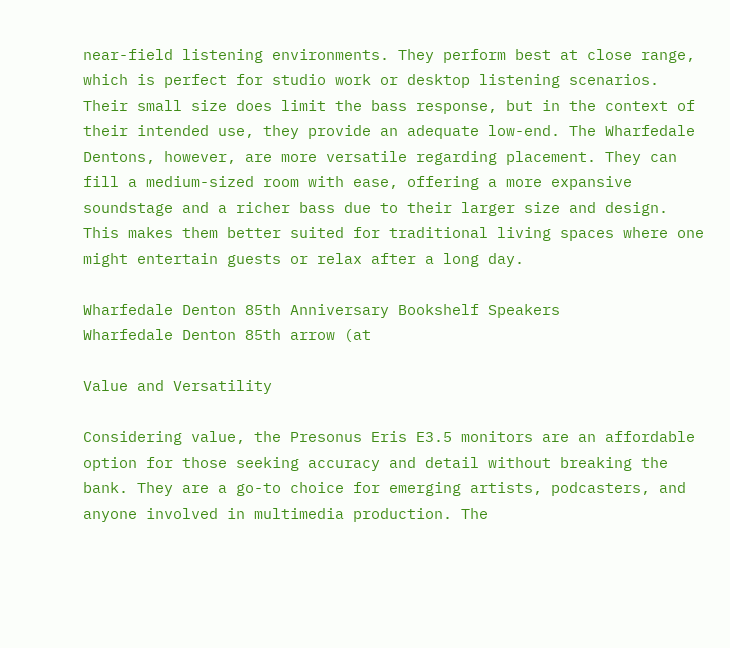near-field listening environments. They perform best at close range, which is perfect for studio work or desktop listening scenarios. Their small size does limit the bass response, but in the context of their intended use, they provide an adequate low-end. The Wharfedale Dentons, however, are more versatile regarding placement. They can fill a medium-sized room with ease, offering a more expansive soundstage and a richer bass due to their larger size and design. This makes them better suited for traditional living spaces where one might entertain guests or relax after a long day.

Wharfedale Denton 85th Anniversary Bookshelf Speakers
Wharfedale Denton 85th arrow (at

Value and Versatility

Considering value, the Presonus Eris E3.5 monitors are an affordable option for those seeking accuracy and detail without breaking the bank. They are a go-to choice for emerging artists, podcasters, and anyone involved in multimedia production. The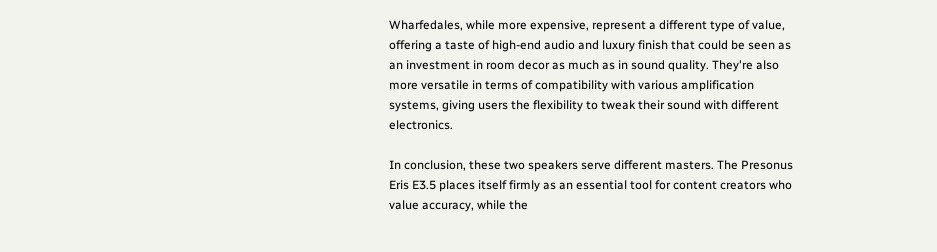Wharfedales, while more expensive, represent a different type of value, offering a taste of high-end audio and luxury finish that could be seen as an investment in room decor as much as in sound quality. They're also more versatile in terms of compatibility with various amplification systems, giving users the flexibility to tweak their sound with different electronics.

In conclusion, these two speakers serve different masters. The Presonus Eris E3.5 places itself firmly as an essential tool for content creators who value accuracy, while the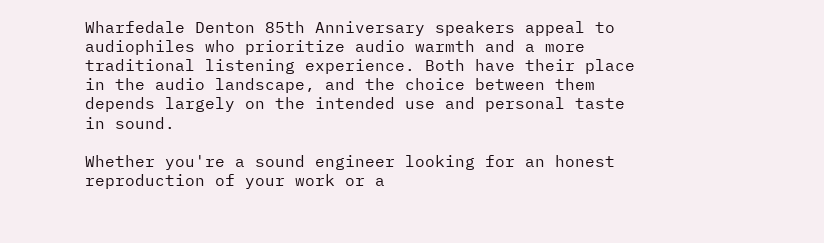Wharfedale Denton 85th Anniversary speakers appeal to audiophiles who prioritize audio warmth and a more traditional listening experience. Both have their place in the audio landscape, and the choice between them depends largely on the intended use and personal taste in sound.

Whether you're a sound engineer looking for an honest reproduction of your work or a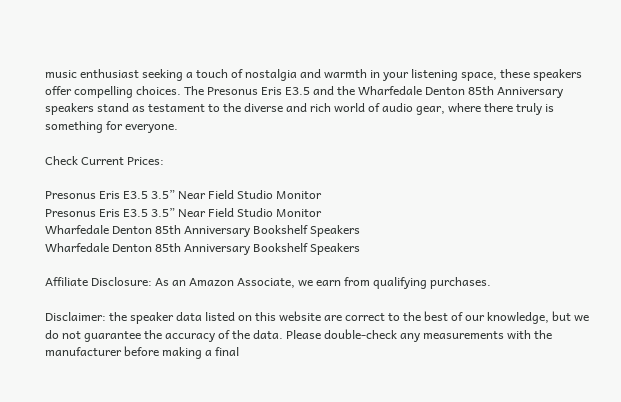music enthusiast seeking a touch of nostalgia and warmth in your listening space, these speakers offer compelling choices. The Presonus Eris E3.5 and the Wharfedale Denton 85th Anniversary speakers stand as testament to the diverse and rich world of audio gear, where there truly is something for everyone.

Check Current Prices:

Presonus Eris E3.5 3.5” Near Field Studio Monitor
Presonus Eris E3.5 3.5” Near Field Studio Monitor
Wharfedale Denton 85th Anniversary Bookshelf Speakers
Wharfedale Denton 85th Anniversary Bookshelf Speakers

Affiliate Disclosure: As an Amazon Associate, we earn from qualifying purchases.

Disclaimer: the speaker data listed on this website are correct to the best of our knowledge, but we do not guarantee the accuracy of the data. Please double-check any measurements with the manufacturer before making a final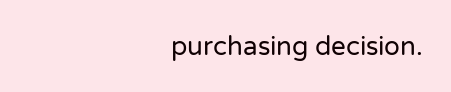purchasing decision.